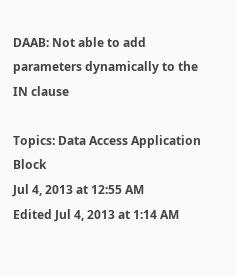DAAB: Not able to add parameters dynamically to the IN clause

Topics: Data Access Application Block
Jul 4, 2013 at 12:55 AM
Edited Jul 4, 2013 at 1:14 AM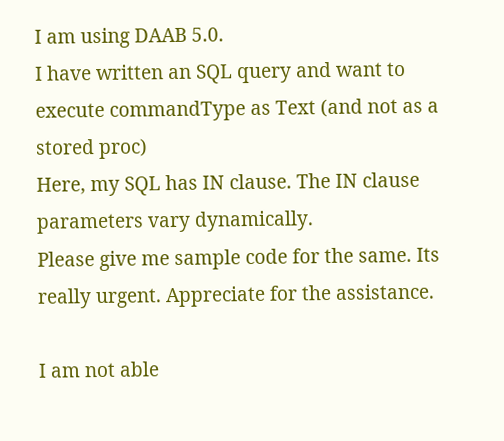I am using DAAB 5.0.
I have written an SQL query and want to execute commandType as Text (and not as a stored proc)
Here, my SQL has IN clause. The IN clause parameters vary dynamically.
Please give me sample code for the same. Its really urgent. Appreciate for the assistance.

I am not able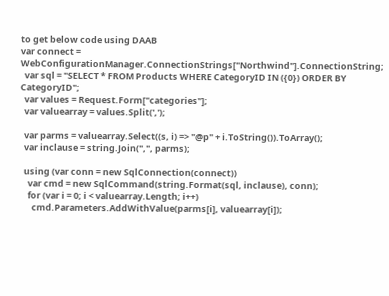to get below code using DAAB
var connect = WebConfigurationManager.ConnectionStrings["Northwind"].ConnectionString;
  var sql = "SELECT * FROM Products WHERE CategoryID IN ({0}) ORDER BY CategoryID";
  var values = Request.Form["categories"];
  var valuearray = values.Split(',');

  var parms = valuearray.Select((s, i) => "@p" + i.ToString()).ToArray();
  var inclause = string.Join(",", parms);

  using (var conn = new SqlConnection(connect))
    var cmd = new SqlCommand(string.Format(sql, inclause), conn);
    for (var i = 0; i < valuearray.Length; i++)
      cmd.Parameters.AddWithValue(parms[i], valuearray[i]);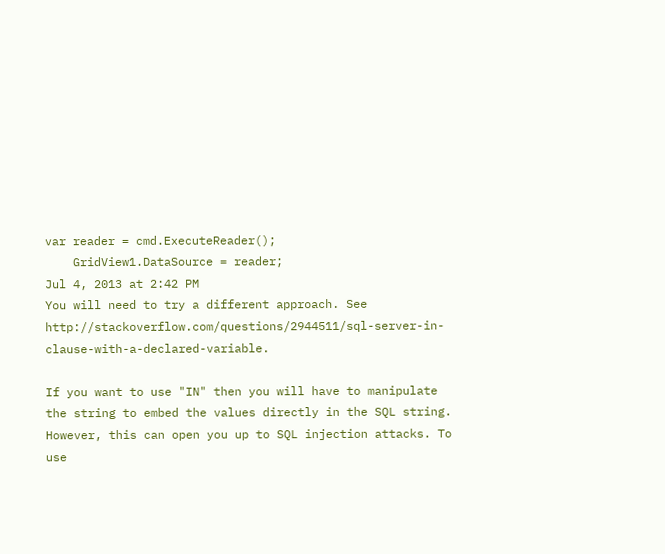var reader = cmd.ExecuteReader();
    GridView1.DataSource = reader;
Jul 4, 2013 at 2:42 PM
You will need to try a different approach. See http://stackoverflow.com/questions/2944511/sql-server-in-clause-with-a-declared-variable.

If you want to use "IN" then you will have to manipulate the string to embed the values directly in the SQL string. However, this can open you up to SQL injection attacks. To use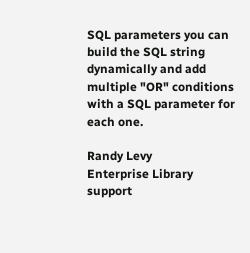SQL parameters you can build the SQL string dynamically and add multiple "OR" conditions with a SQL parameter for each one.

Randy Levy
Enterprise Library support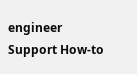engineer
Support How-to